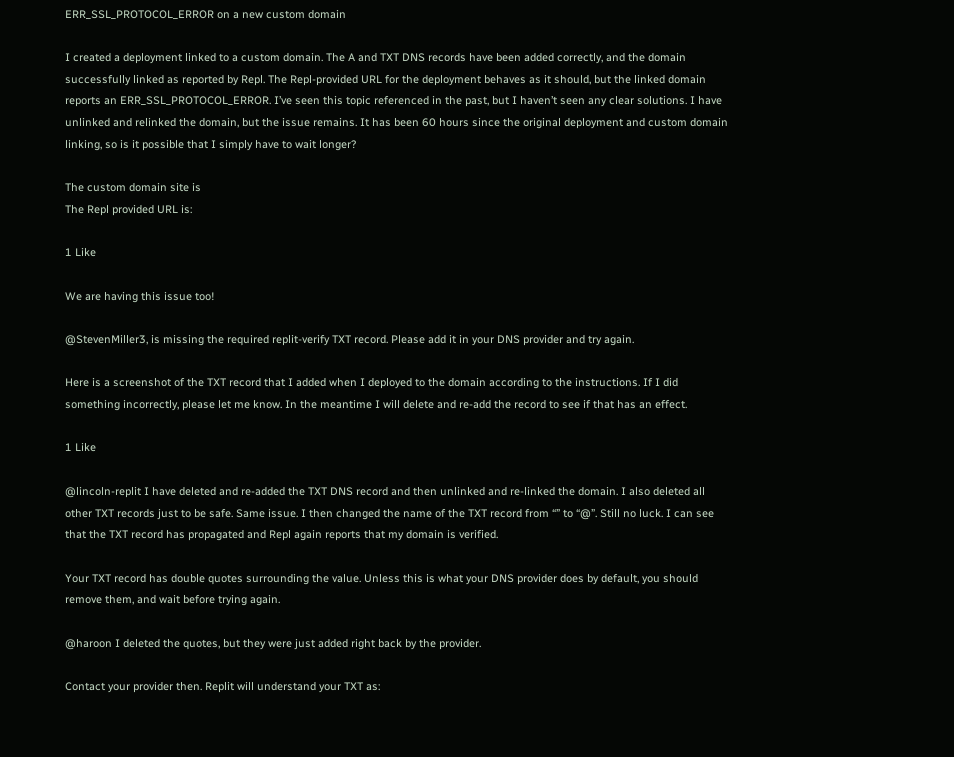ERR_SSL_PROTOCOL_ERROR on a new custom domain

I created a deployment linked to a custom domain. The A and TXT DNS records have been added correctly, and the domain successfully linked as reported by Repl. The Repl-provided URL for the deployment behaves as it should, but the linked domain reports an ERR_SSL_PROTOCOL_ERROR. I’ve seen this topic referenced in the past, but I haven’t seen any clear solutions. I have unlinked and relinked the domain, but the issue remains. It has been 60 hours since the original deployment and custom domain linking, so is it possible that I simply have to wait longer?

The custom domain site is
The Repl provided URL is:

1 Like

We are having this issue too!

@StevenMiller3, is missing the required replit-verify TXT record. Please add it in your DNS provider and try again.

Here is a screenshot of the TXT record that I added when I deployed to the domain according to the instructions. If I did something incorrectly, please let me know. In the meantime I will delete and re-add the record to see if that has an effect.

1 Like

@lincoln-replit I have deleted and re-added the TXT DNS record and then unlinked and re-linked the domain. I also deleted all other TXT records just to be safe. Same issue. I then changed the name of the TXT record from “” to “@”. Still no luck. I can see that the TXT record has propagated and Repl again reports that my domain is verified.

Your TXT record has double quotes surrounding the value. Unless this is what your DNS provider does by default, you should remove them, and wait before trying again.

@haroon I deleted the quotes, but they were just added right back by the provider.

Contact your provider then. Replit will understand your TXT as: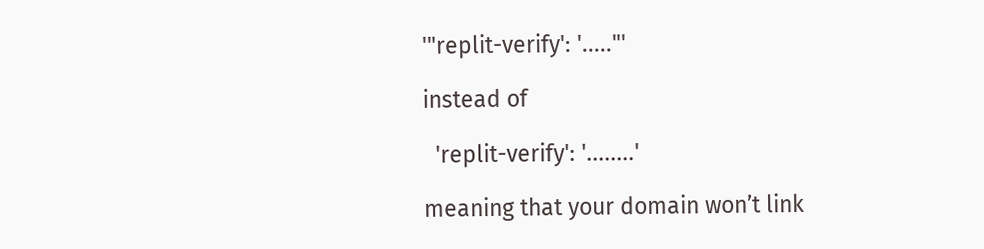'"replit-verify': '....."'

instead of

  'replit-verify': '........'

meaning that your domain won’t link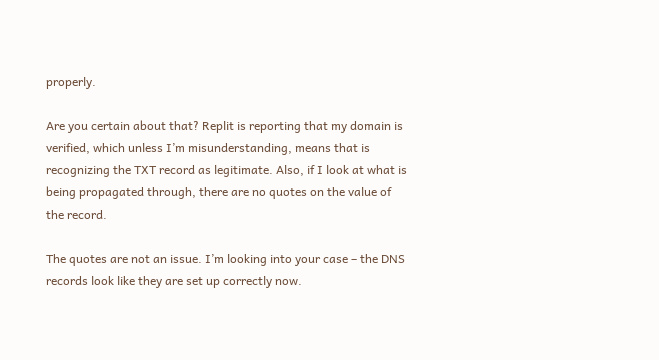properly.

Are you certain about that? Replit is reporting that my domain is verified, which unless I’m misunderstanding, means that is recognizing the TXT record as legitimate. Also, if I look at what is being propagated through, there are no quotes on the value of the record.

The quotes are not an issue. I’m looking into your case – the DNS records look like they are set up correctly now.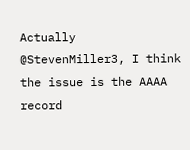Actually @StevenMiller3, I think the issue is the AAAA record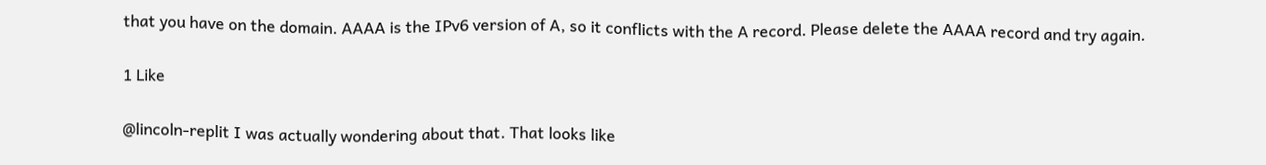that you have on the domain. AAAA is the IPv6 version of A, so it conflicts with the A record. Please delete the AAAA record and try again.

1 Like

@lincoln-replit I was actually wondering about that. That looks like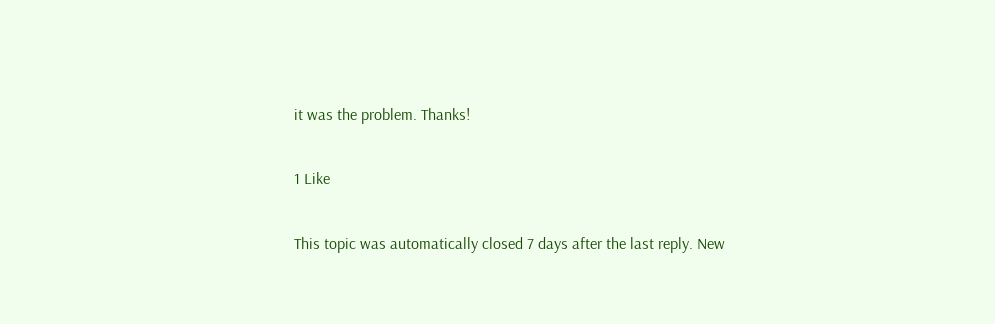it was the problem. Thanks!

1 Like

This topic was automatically closed 7 days after the last reply. New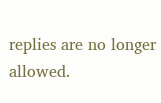replies are no longer allowed.